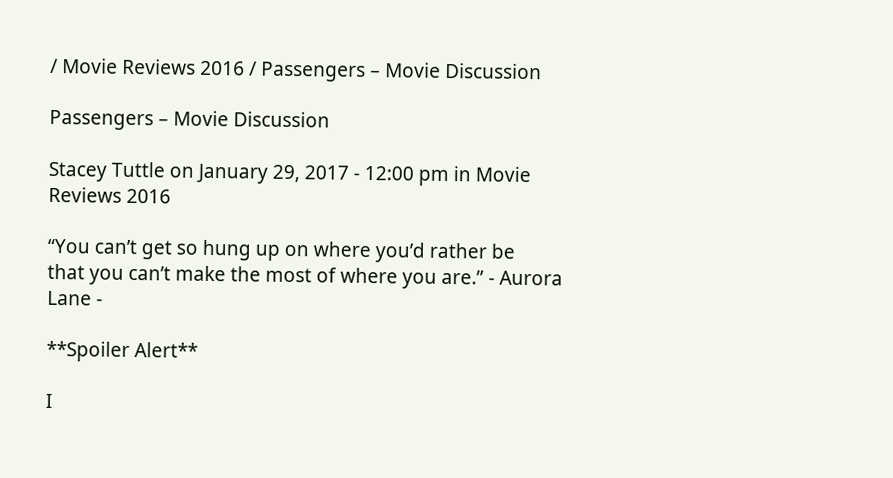/ Movie Reviews 2016 / Passengers – Movie Discussion

Passengers – Movie Discussion

Stacey Tuttle on January 29, 2017 - 12:00 pm in Movie Reviews 2016

“You can’t get so hung up on where you’d rather be
that you can’t make the most of where you are.” - Aurora Lane -

**Spoiler Alert**

I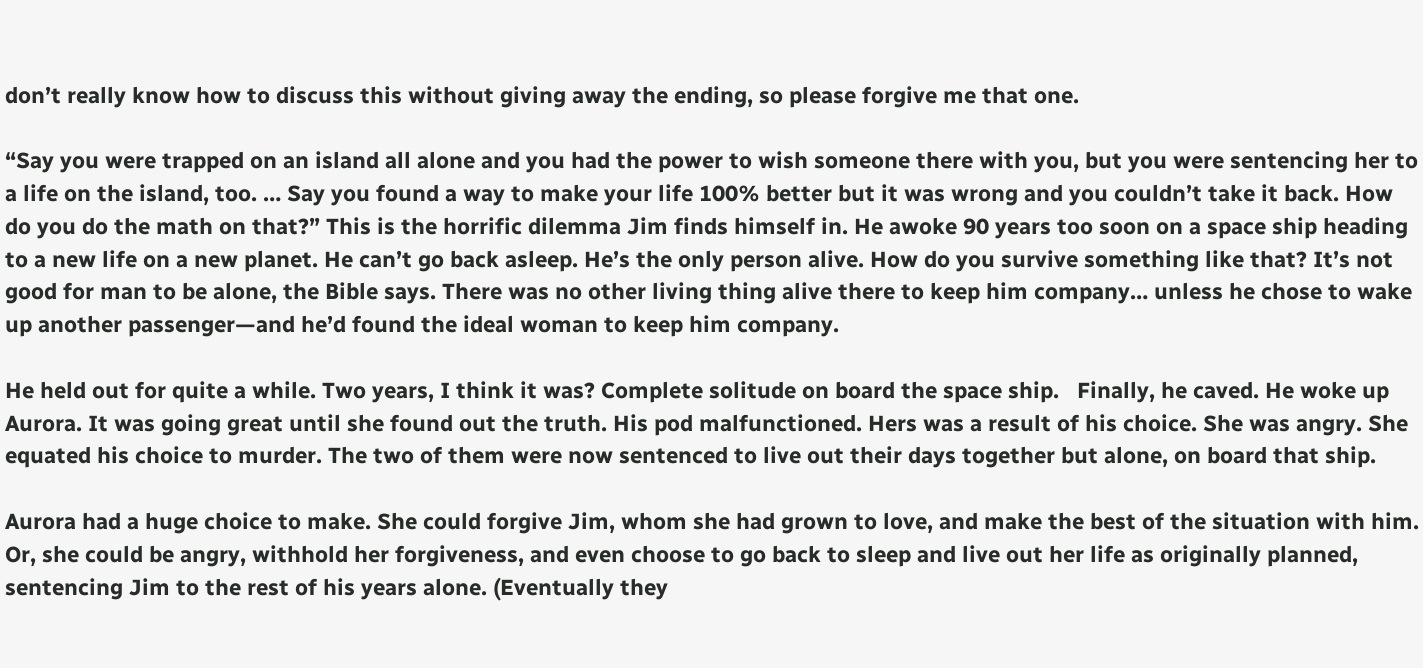don’t really know how to discuss this without giving away the ending, so please forgive me that one.

“Say you were trapped on an island all alone and you had the power to wish someone there with you, but you were sentencing her to a life on the island, too. … Say you found a way to make your life 100% better but it was wrong and you couldn’t take it back. How do you do the math on that?” This is the horrific dilemma Jim finds himself in. He awoke 90 years too soon on a space ship heading to a new life on a new planet. He can’t go back asleep. He’s the only person alive. How do you survive something like that? It’s not good for man to be alone, the Bible says. There was no other living thing alive there to keep him company… unless he chose to wake up another passenger—and he’d found the ideal woman to keep him company.

He held out for quite a while. Two years, I think it was? Complete solitude on board the space ship.   Finally, he caved. He woke up Aurora. It was going great until she found out the truth. His pod malfunctioned. Hers was a result of his choice. She was angry. She equated his choice to murder. The two of them were now sentenced to live out their days together but alone, on board that ship.

Aurora had a huge choice to make. She could forgive Jim, whom she had grown to love, and make the best of the situation with him. Or, she could be angry, withhold her forgiveness, and even choose to go back to sleep and live out her life as originally planned, sentencing Jim to the rest of his years alone. (Eventually they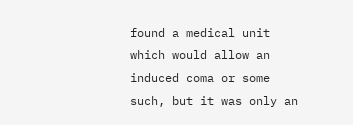found a medical unit which would allow an induced coma or some such, but it was only an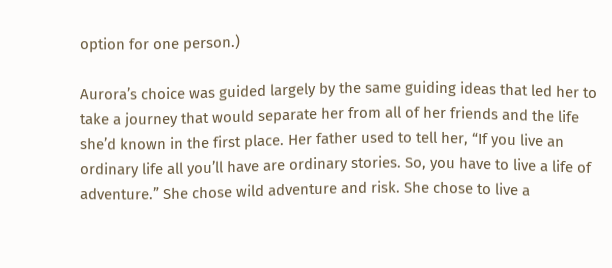option for one person.)

Aurora’s choice was guided largely by the same guiding ideas that led her to take a journey that would separate her from all of her friends and the life she’d known in the first place. Her father used to tell her, “If you live an ordinary life all you’ll have are ordinary stories. So, you have to live a life of adventure.” She chose wild adventure and risk. She chose to live a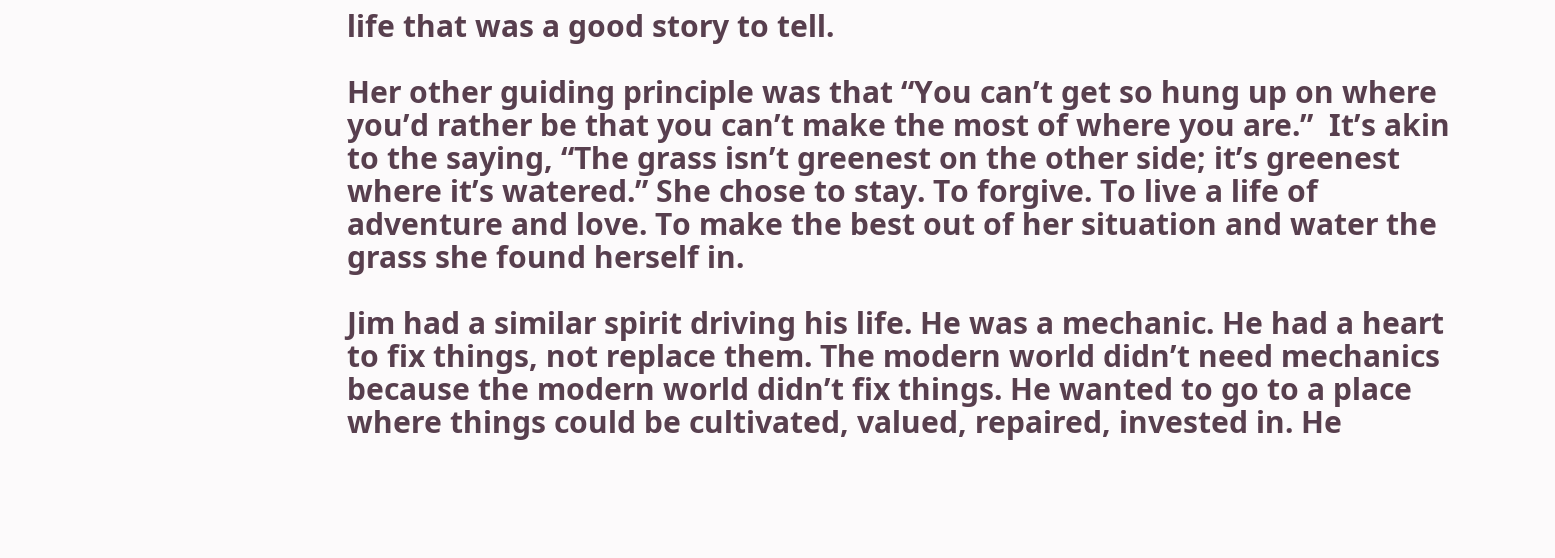life that was a good story to tell.

Her other guiding principle was that “You can’t get so hung up on where you’d rather be that you can’t make the most of where you are.”  It’s akin to the saying, “The grass isn’t greenest on the other side; it’s greenest where it’s watered.” She chose to stay. To forgive. To live a life of adventure and love. To make the best out of her situation and water the grass she found herself in.

Jim had a similar spirit driving his life. He was a mechanic. He had a heart to fix things, not replace them. The modern world didn’t need mechanics because the modern world didn’t fix things. He wanted to go to a place where things could be cultivated, valued, repaired, invested in. He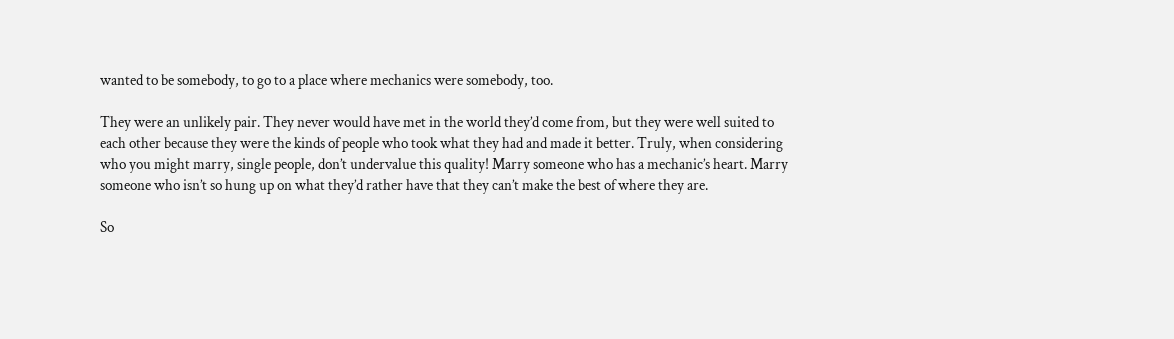wanted to be somebody, to go to a place where mechanics were somebody, too.

They were an unlikely pair. They never would have met in the world they’d come from, but they were well suited to each other because they were the kinds of people who took what they had and made it better. Truly, when considering who you might marry, single people, don’t undervalue this quality! Marry someone who has a mechanic’s heart. Marry someone who isn’t so hung up on what they’d rather have that they can’t make the best of where they are.

So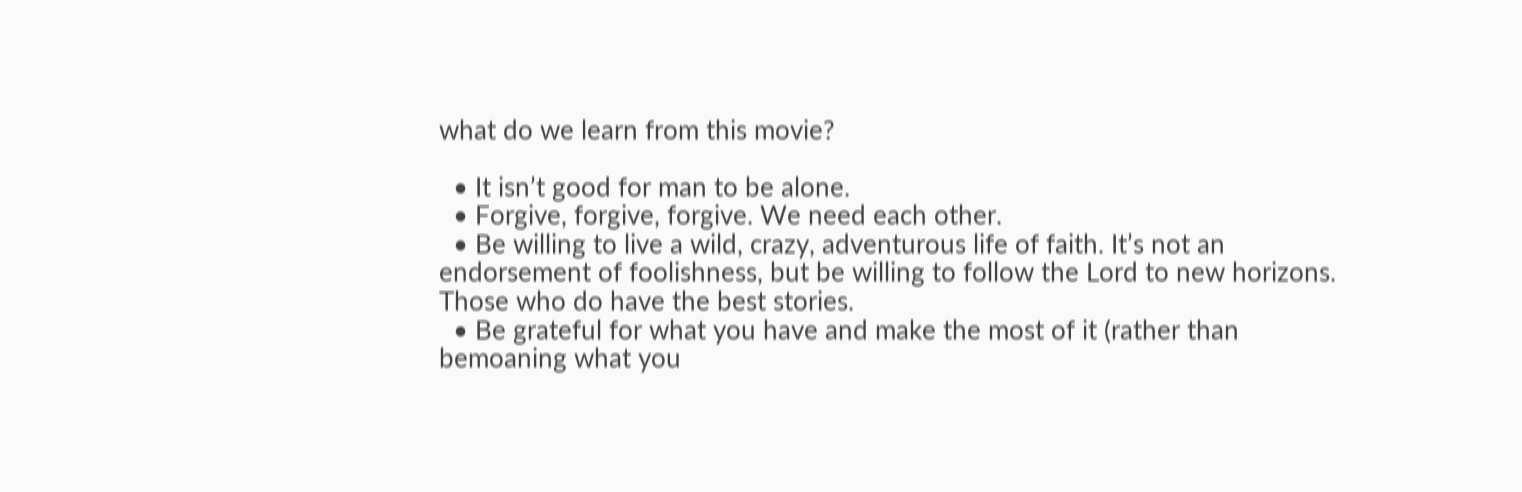what do we learn from this movie?

  • It isn’t good for man to be alone.
  • Forgive, forgive, forgive. We need each other.
  • Be willing to live a wild, crazy, adventurous life of faith. It’s not an endorsement of foolishness, but be willing to follow the Lord to new horizons. Those who do have the best stories.
  • Be grateful for what you have and make the most of it (rather than bemoaning what you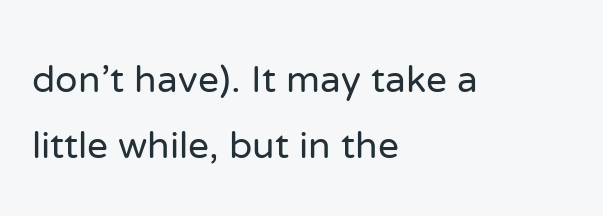don’t have). It may take a little while, but in the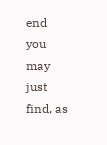end you may just find, as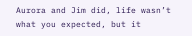Aurora and Jim did, life wasn’t what you expected, but it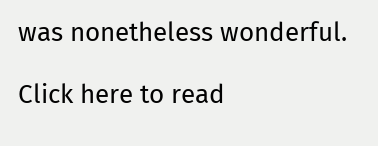was nonetheless wonderful.

Click here to read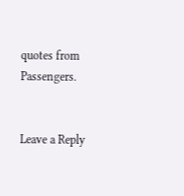quotes from Passengers.


Leave a Reply